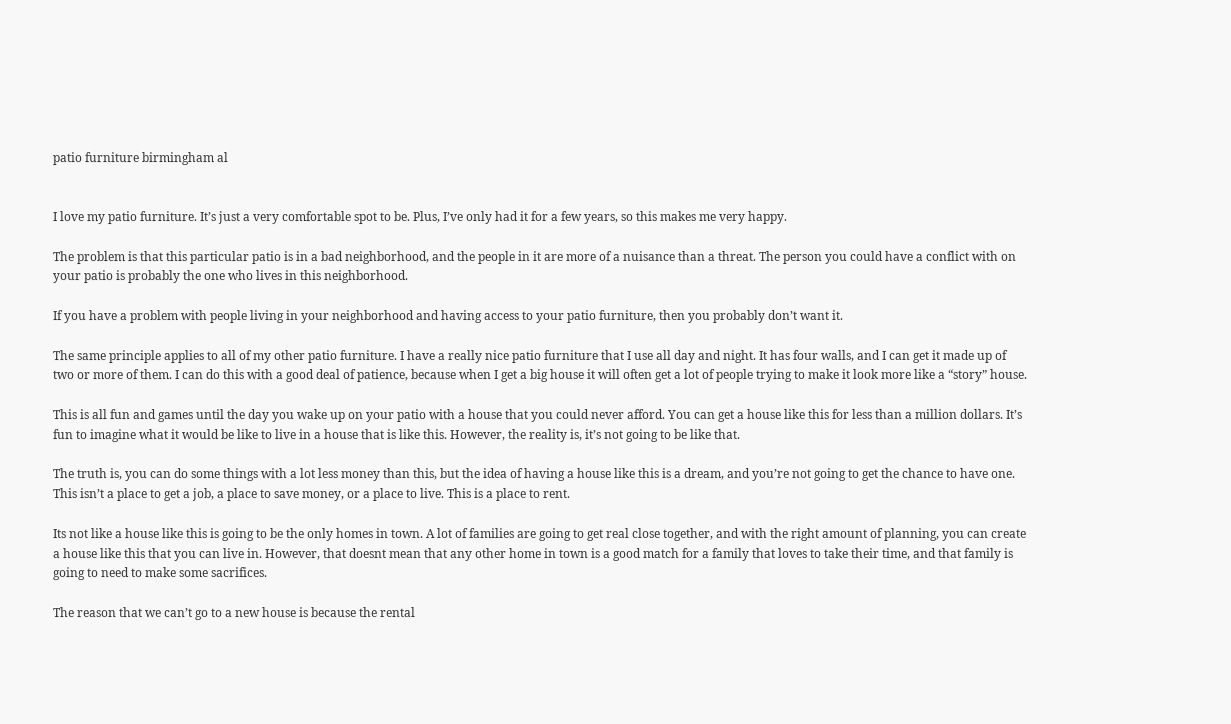patio furniture birmingham al


I love my patio furniture. It’s just a very comfortable spot to be. Plus, I’ve only had it for a few years, so this makes me very happy.

The problem is that this particular patio is in a bad neighborhood, and the people in it are more of a nuisance than a threat. The person you could have a conflict with on your patio is probably the one who lives in this neighborhood.

If you have a problem with people living in your neighborhood and having access to your patio furniture, then you probably don’t want it.

The same principle applies to all of my other patio furniture. I have a really nice patio furniture that I use all day and night. It has four walls, and I can get it made up of two or more of them. I can do this with a good deal of patience, because when I get a big house it will often get a lot of people trying to make it look more like a “story” house.

This is all fun and games until the day you wake up on your patio with a house that you could never afford. You can get a house like this for less than a million dollars. It’s fun to imagine what it would be like to live in a house that is like this. However, the reality is, it’s not going to be like that.

The truth is, you can do some things with a lot less money than this, but the idea of having a house like this is a dream, and you’re not going to get the chance to have one. This isn’t a place to get a job, a place to save money, or a place to live. This is a place to rent.

Its not like a house like this is going to be the only homes in town. A lot of families are going to get real close together, and with the right amount of planning, you can create a house like this that you can live in. However, that doesnt mean that any other home in town is a good match for a family that loves to take their time, and that family is going to need to make some sacrifices.

The reason that we can’t go to a new house is because the rental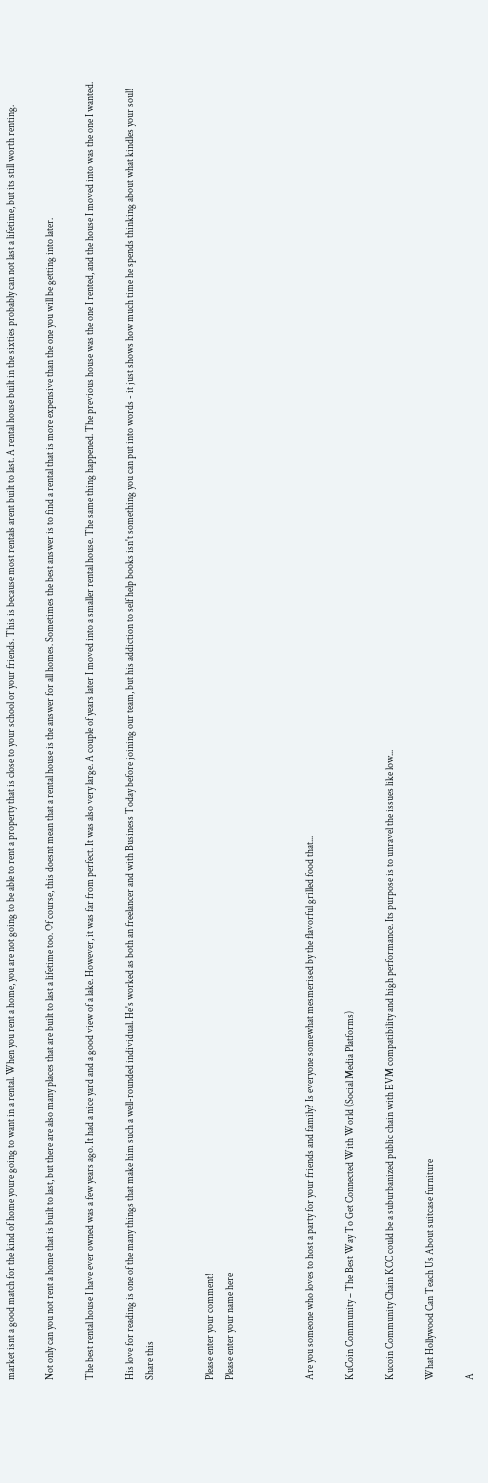market isnt a good match for the kind of home youre going to want in a rental. When you rent a home, you are not going to be able to rent a property that is close to your school or your friends. This is because most rentals arent built to last. A rental house built in the sixties probably can not last a lifetime, but its still worth renting.

Not only can you not rent a home that is built to last, but there are also many places that are built to last a lifetime too. Of course, this doesnt mean that a rental house is the answer for all homes. Sometimes the best answer is to find a rental that is more expensive than the one you will be getting into later.

The best rental house I have ever owned was a few years ago. It had a nice yard and a good view of a lake. However, it was far from perfect. It was also very large. A couple of years later I moved into a smaller rental house. The same thing happened. The previous house was the one I rented, and the house I moved into was the one I wanted.

His love for reading is one of the many things that make him such a well-rounded individual. He's worked as both an freelancer and with Business Today before joining our team, but his addiction to self help books isn't something you can put into words - it just shows how much time he spends thinking about what kindles your soul!
Share this


Please enter your comment!
Please enter your name here



Are you someone who loves to host a party for your friends and family? Is everyone somewhat mesmerised by the flavorful grilled food that...

KuCoin Community – The Best Way To Get Connected With World (Social Media Platforms)

Kucoin Community Chain KCC could be a suburbanized public chain with EVM compatibility and high performance. Its purpose is to unravel the issues like low...

What Hollywood Can Teach Us About suitcase furniture

A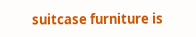suitcase furniture is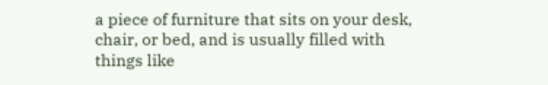a piece of furniture that sits on your desk, chair, or bed, and is usually filled with things like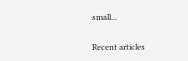small...

Recent articles